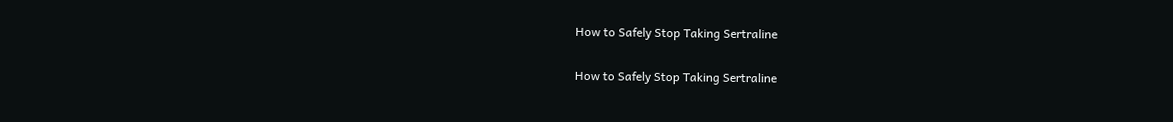How to Safely Stop Taking Sertraline

How to Safely Stop Taking Sertraline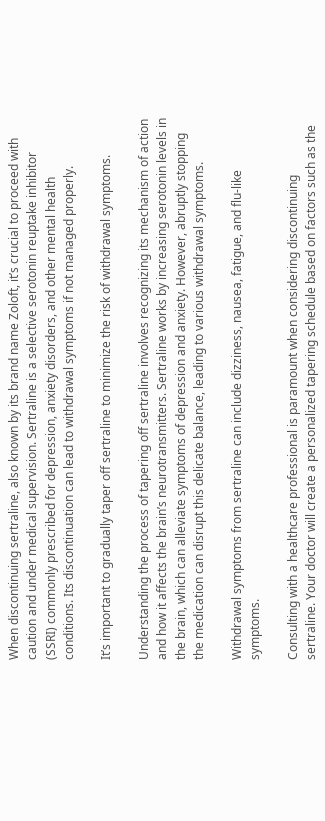When discontinuing sertraline, also known by its brand name Zoloft, it’s crucial to proceed with caution and under medical supervision. Sertraline is a selective serotonin reuptake inhibitor (SSRI) commonly prescribed for depression, anxiety disorders, and other mental health conditions. Its discontinuation can lead to withdrawal symptoms if not managed properly.

It’s important to gradually taper off sertraline to minimize the risk of withdrawal symptoms.

Understanding the process of tapering off sertraline involves recognizing its mechanism of action and how it affects the brain’s neurotransmitters. Sertraline works by increasing serotonin levels in the brain, which can alleviate symptoms of depression and anxiety. However, abruptly stopping the medication can disrupt this delicate balance, leading to various withdrawal symptoms.

Withdrawal symptoms from sertraline can include dizziness, nausea, fatigue, and flu-like symptoms.

Consulting with a healthcare professional is paramount when considering discontinuing sertraline. Your doctor will create a personalized tapering schedule based on factors such as the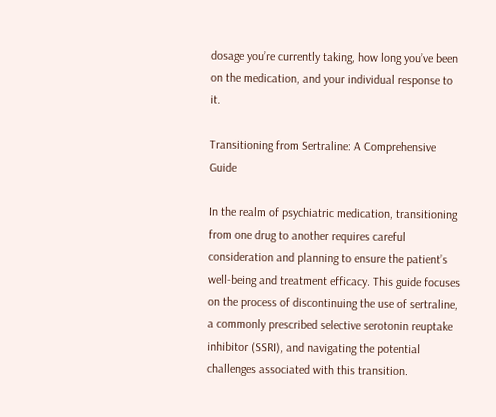dosage you’re currently taking, how long you’ve been on the medication, and your individual response to it.

Transitioning from Sertraline: A Comprehensive Guide

In the realm of psychiatric medication, transitioning from one drug to another requires careful consideration and planning to ensure the patient’s well-being and treatment efficacy. This guide focuses on the process of discontinuing the use of sertraline, a commonly prescribed selective serotonin reuptake inhibitor (SSRI), and navigating the potential challenges associated with this transition.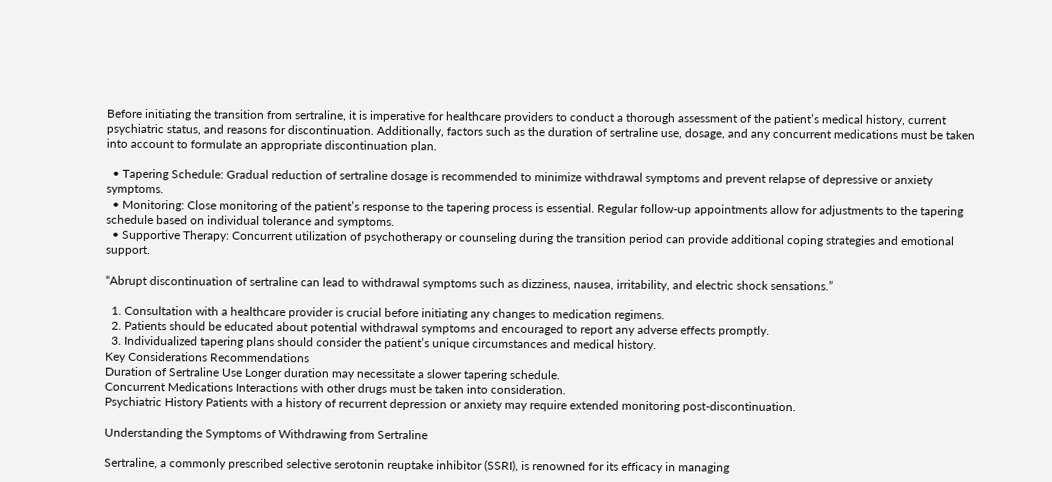Before initiating the transition from sertraline, it is imperative for healthcare providers to conduct a thorough assessment of the patient’s medical history, current psychiatric status, and reasons for discontinuation. Additionally, factors such as the duration of sertraline use, dosage, and any concurrent medications must be taken into account to formulate an appropriate discontinuation plan.

  • Tapering Schedule: Gradual reduction of sertraline dosage is recommended to minimize withdrawal symptoms and prevent relapse of depressive or anxiety symptoms.
  • Monitoring: Close monitoring of the patient’s response to the tapering process is essential. Regular follow-up appointments allow for adjustments to the tapering schedule based on individual tolerance and symptoms.
  • Supportive Therapy: Concurrent utilization of psychotherapy or counseling during the transition period can provide additional coping strategies and emotional support.

“Abrupt discontinuation of sertraline can lead to withdrawal symptoms such as dizziness, nausea, irritability, and electric shock sensations.”

  1. Consultation with a healthcare provider is crucial before initiating any changes to medication regimens.
  2. Patients should be educated about potential withdrawal symptoms and encouraged to report any adverse effects promptly.
  3. Individualized tapering plans should consider the patient’s unique circumstances and medical history.
Key Considerations Recommendations
Duration of Sertraline Use Longer duration may necessitate a slower tapering schedule.
Concurrent Medications Interactions with other drugs must be taken into consideration.
Psychiatric History Patients with a history of recurrent depression or anxiety may require extended monitoring post-discontinuation.

Understanding the Symptoms of Withdrawing from Sertraline

Sertraline, a commonly prescribed selective serotonin reuptake inhibitor (SSRI), is renowned for its efficacy in managing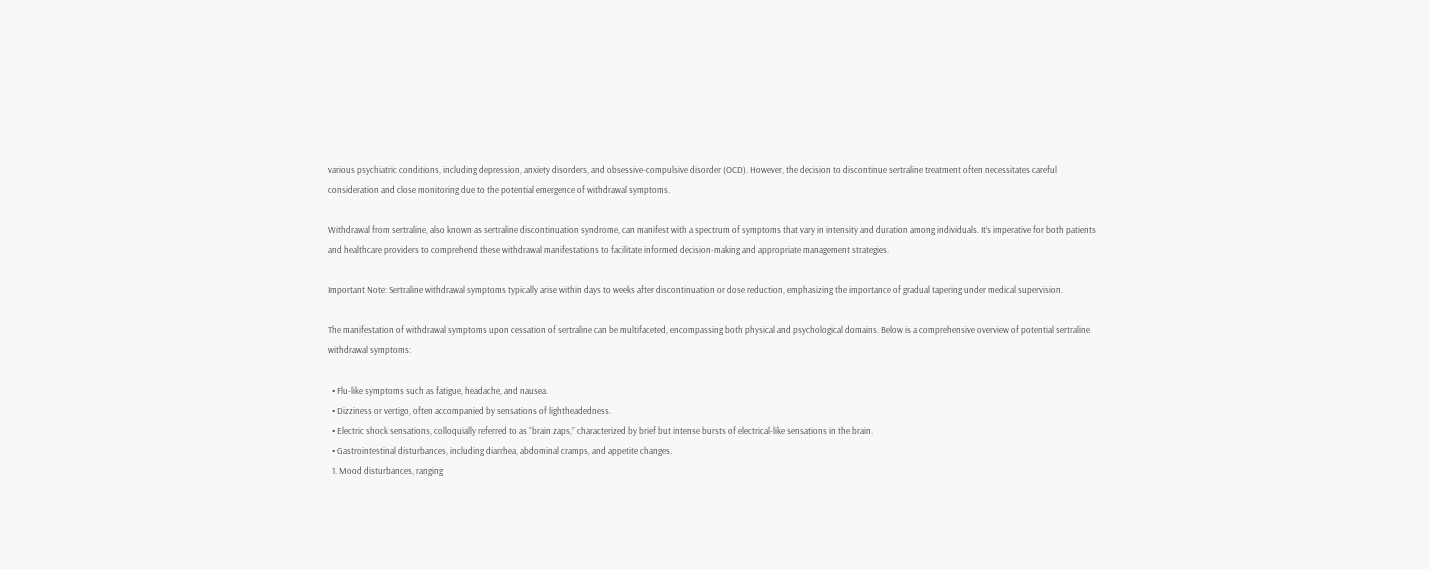various psychiatric conditions, including depression, anxiety disorders, and obsessive-compulsive disorder (OCD). However, the decision to discontinue sertraline treatment often necessitates careful consideration and close monitoring due to the potential emergence of withdrawal symptoms.

Withdrawal from sertraline, also known as sertraline discontinuation syndrome, can manifest with a spectrum of symptoms that vary in intensity and duration among individuals. It’s imperative for both patients and healthcare providers to comprehend these withdrawal manifestations to facilitate informed decision-making and appropriate management strategies.

Important Note: Sertraline withdrawal symptoms typically arise within days to weeks after discontinuation or dose reduction, emphasizing the importance of gradual tapering under medical supervision.

The manifestation of withdrawal symptoms upon cessation of sertraline can be multifaceted, encompassing both physical and psychological domains. Below is a comprehensive overview of potential sertraline withdrawal symptoms:

  • Flu-like symptoms such as fatigue, headache, and nausea.
  • Dizziness or vertigo, often accompanied by sensations of lightheadedness.
  • Electric shock sensations, colloquially referred to as “brain zaps,” characterized by brief but intense bursts of electrical-like sensations in the brain.
  • Gastrointestinal disturbances, including diarrhea, abdominal cramps, and appetite changes.
  1. Mood disturbances, ranging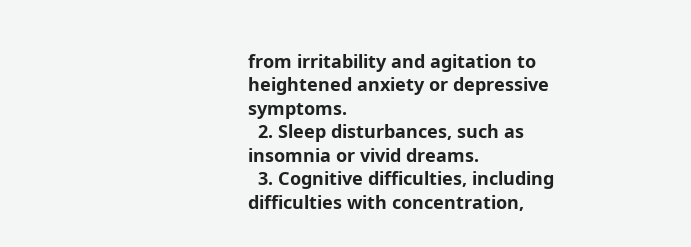from irritability and agitation to heightened anxiety or depressive symptoms.
  2. Sleep disturbances, such as insomnia or vivid dreams.
  3. Cognitive difficulties, including difficulties with concentration,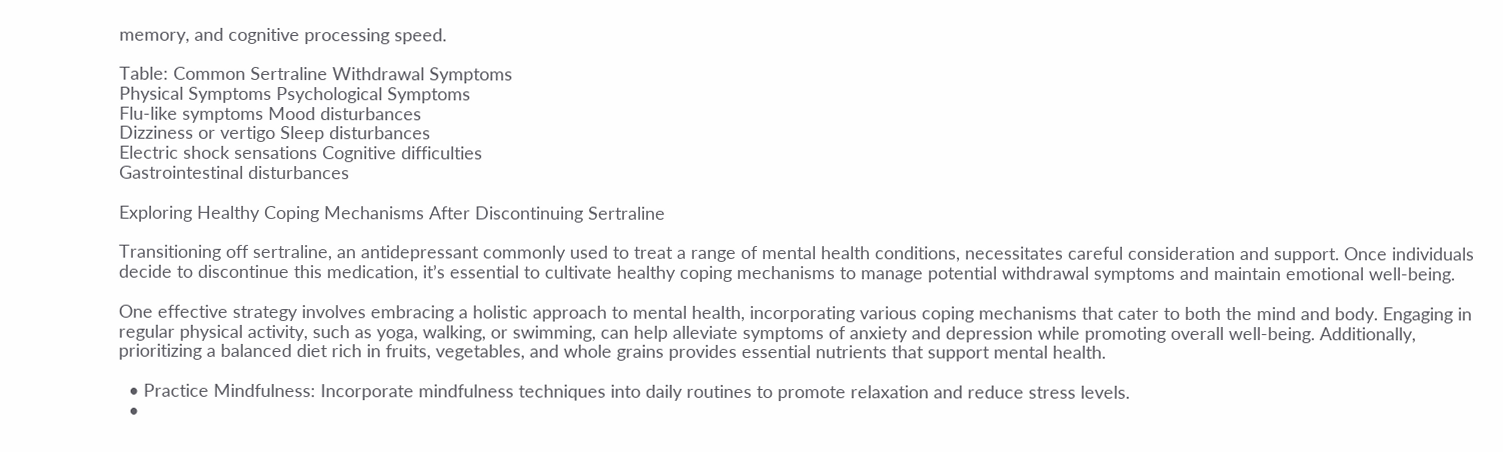memory, and cognitive processing speed.

Table: Common Sertraline Withdrawal Symptoms
Physical Symptoms Psychological Symptoms
Flu-like symptoms Mood disturbances
Dizziness or vertigo Sleep disturbances
Electric shock sensations Cognitive difficulties
Gastrointestinal disturbances

Exploring Healthy Coping Mechanisms After Discontinuing Sertraline

Transitioning off sertraline, an antidepressant commonly used to treat a range of mental health conditions, necessitates careful consideration and support. Once individuals decide to discontinue this medication, it’s essential to cultivate healthy coping mechanisms to manage potential withdrawal symptoms and maintain emotional well-being.

One effective strategy involves embracing a holistic approach to mental health, incorporating various coping mechanisms that cater to both the mind and body. Engaging in regular physical activity, such as yoga, walking, or swimming, can help alleviate symptoms of anxiety and depression while promoting overall well-being. Additionally, prioritizing a balanced diet rich in fruits, vegetables, and whole grains provides essential nutrients that support mental health.

  • Practice Mindfulness: Incorporate mindfulness techniques into daily routines to promote relaxation and reduce stress levels.
  •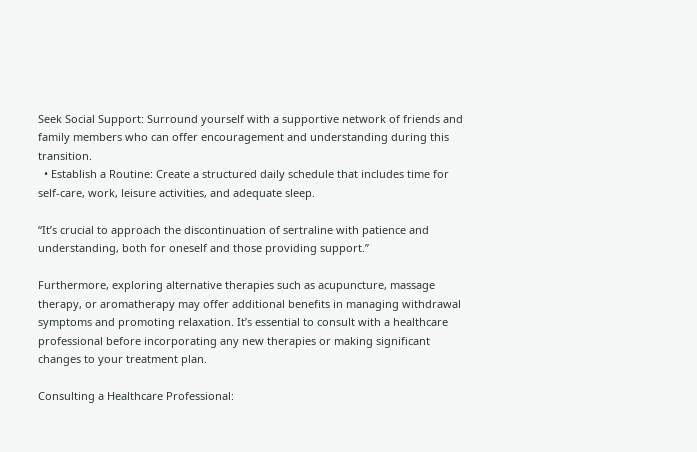Seek Social Support: Surround yourself with a supportive network of friends and family members who can offer encouragement and understanding during this transition.
  • Establish a Routine: Create a structured daily schedule that includes time for self-care, work, leisure activities, and adequate sleep.

“It’s crucial to approach the discontinuation of sertraline with patience and understanding, both for oneself and those providing support.”

Furthermore, exploring alternative therapies such as acupuncture, massage therapy, or aromatherapy may offer additional benefits in managing withdrawal symptoms and promoting relaxation. It’s essential to consult with a healthcare professional before incorporating any new therapies or making significant changes to your treatment plan.

Consulting a Healthcare Professional: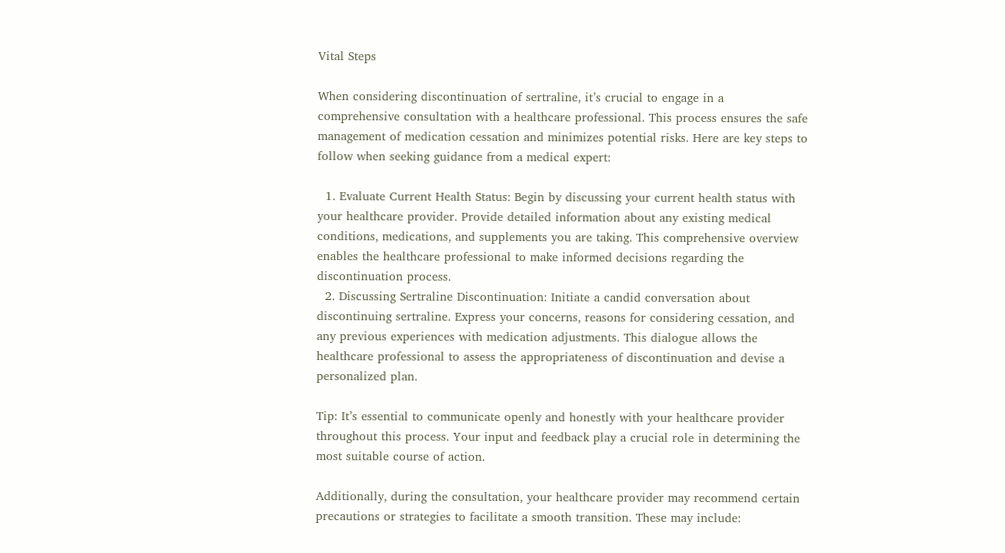Vital Steps

When considering discontinuation of sertraline, it’s crucial to engage in a comprehensive consultation with a healthcare professional. This process ensures the safe management of medication cessation and minimizes potential risks. Here are key steps to follow when seeking guidance from a medical expert:

  1. Evaluate Current Health Status: Begin by discussing your current health status with your healthcare provider. Provide detailed information about any existing medical conditions, medications, and supplements you are taking. This comprehensive overview enables the healthcare professional to make informed decisions regarding the discontinuation process.
  2. Discussing Sertraline Discontinuation: Initiate a candid conversation about discontinuing sertraline. Express your concerns, reasons for considering cessation, and any previous experiences with medication adjustments. This dialogue allows the healthcare professional to assess the appropriateness of discontinuation and devise a personalized plan.

Tip: It’s essential to communicate openly and honestly with your healthcare provider throughout this process. Your input and feedback play a crucial role in determining the most suitable course of action.

Additionally, during the consultation, your healthcare provider may recommend certain precautions or strategies to facilitate a smooth transition. These may include: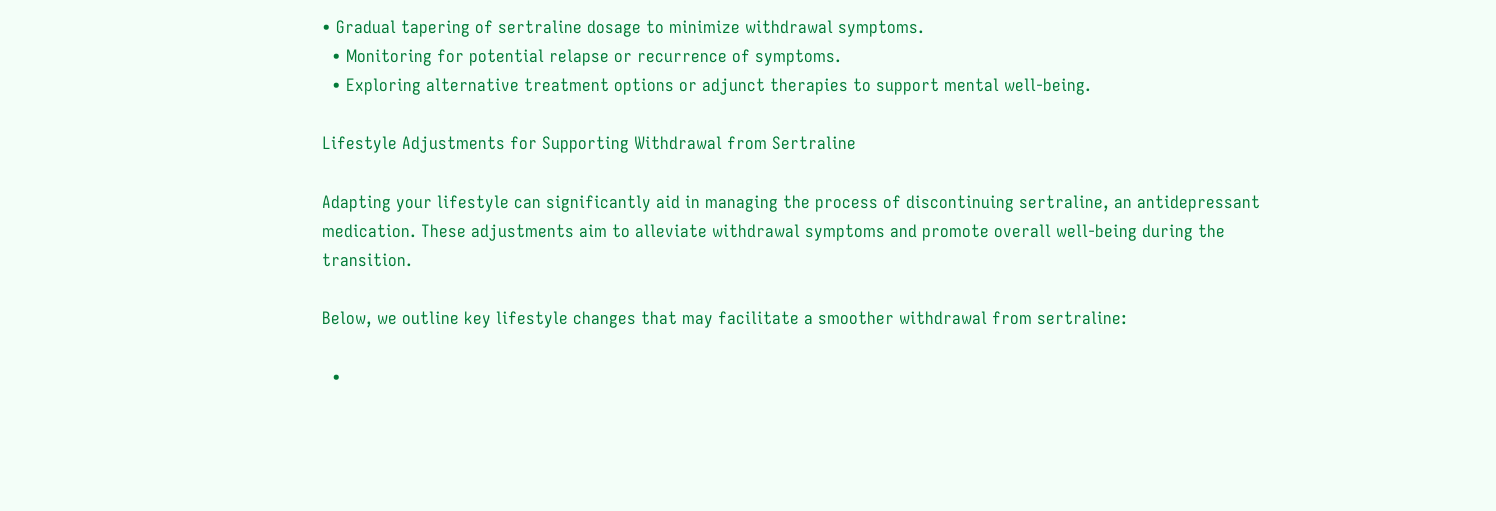• Gradual tapering of sertraline dosage to minimize withdrawal symptoms.
  • Monitoring for potential relapse or recurrence of symptoms.
  • Exploring alternative treatment options or adjunct therapies to support mental well-being.

Lifestyle Adjustments for Supporting Withdrawal from Sertraline

Adapting your lifestyle can significantly aid in managing the process of discontinuing sertraline, an antidepressant medication. These adjustments aim to alleviate withdrawal symptoms and promote overall well-being during the transition.

Below, we outline key lifestyle changes that may facilitate a smoother withdrawal from sertraline:

  •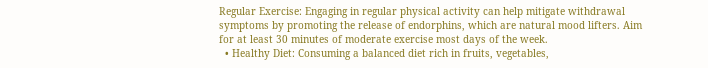Regular Exercise: Engaging in regular physical activity can help mitigate withdrawal symptoms by promoting the release of endorphins, which are natural mood lifters. Aim for at least 30 minutes of moderate exercise most days of the week.
  • Healthy Diet: Consuming a balanced diet rich in fruits, vegetables,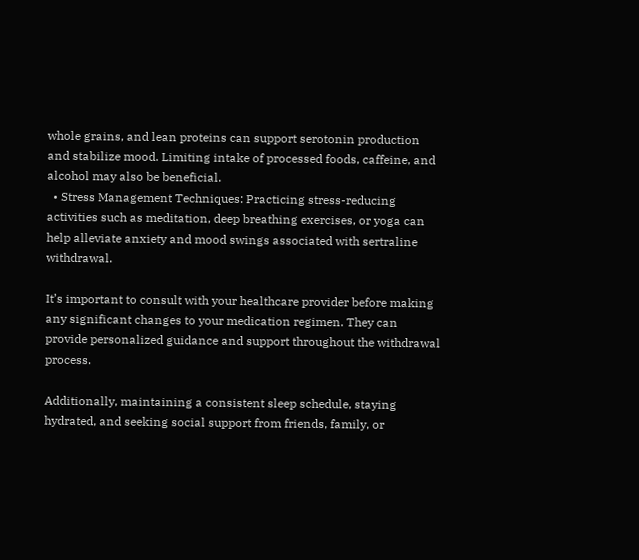whole grains, and lean proteins can support serotonin production and stabilize mood. Limiting intake of processed foods, caffeine, and alcohol may also be beneficial.
  • Stress Management Techniques: Practicing stress-reducing activities such as meditation, deep breathing exercises, or yoga can help alleviate anxiety and mood swings associated with sertraline withdrawal.

It’s important to consult with your healthcare provider before making any significant changes to your medication regimen. They can provide personalized guidance and support throughout the withdrawal process.

Additionally, maintaining a consistent sleep schedule, staying hydrated, and seeking social support from friends, family, or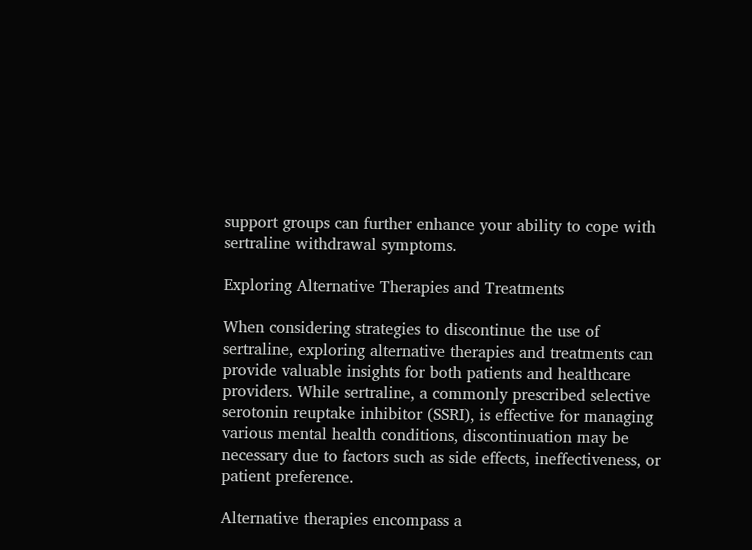support groups can further enhance your ability to cope with sertraline withdrawal symptoms.

Exploring Alternative Therapies and Treatments

When considering strategies to discontinue the use of sertraline, exploring alternative therapies and treatments can provide valuable insights for both patients and healthcare providers. While sertraline, a commonly prescribed selective serotonin reuptake inhibitor (SSRI), is effective for managing various mental health conditions, discontinuation may be necessary due to factors such as side effects, ineffectiveness, or patient preference.

Alternative therapies encompass a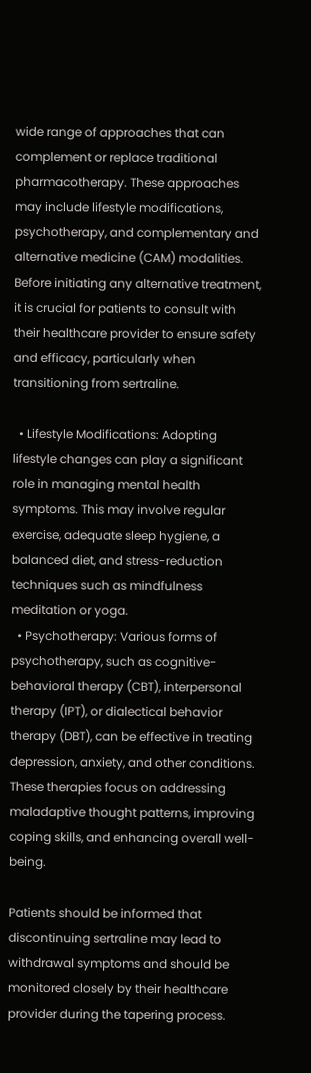wide range of approaches that can complement or replace traditional pharmacotherapy. These approaches may include lifestyle modifications, psychotherapy, and complementary and alternative medicine (CAM) modalities. Before initiating any alternative treatment, it is crucial for patients to consult with their healthcare provider to ensure safety and efficacy, particularly when transitioning from sertraline.

  • Lifestyle Modifications: Adopting lifestyle changes can play a significant role in managing mental health symptoms. This may involve regular exercise, adequate sleep hygiene, a balanced diet, and stress-reduction techniques such as mindfulness meditation or yoga.
  • Psychotherapy: Various forms of psychotherapy, such as cognitive-behavioral therapy (CBT), interpersonal therapy (IPT), or dialectical behavior therapy (DBT), can be effective in treating depression, anxiety, and other conditions. These therapies focus on addressing maladaptive thought patterns, improving coping skills, and enhancing overall well-being.

Patients should be informed that discontinuing sertraline may lead to withdrawal symptoms and should be monitored closely by their healthcare provider during the tapering process.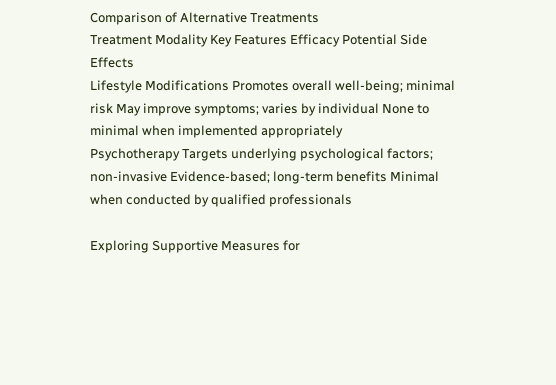Comparison of Alternative Treatments
Treatment Modality Key Features Efficacy Potential Side Effects
Lifestyle Modifications Promotes overall well-being; minimal risk May improve symptoms; varies by individual None to minimal when implemented appropriately
Psychotherapy Targets underlying psychological factors; non-invasive Evidence-based; long-term benefits Minimal when conducted by qualified professionals

Exploring Supportive Measures for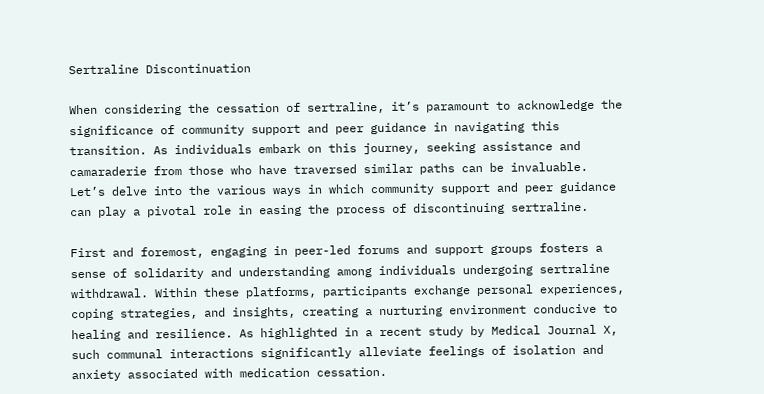Sertraline Discontinuation

When considering the cessation of sertraline, it’s paramount to acknowledge the significance of community support and peer guidance in navigating this transition. As individuals embark on this journey, seeking assistance and camaraderie from those who have traversed similar paths can be invaluable. Let’s delve into the various ways in which community support and peer guidance can play a pivotal role in easing the process of discontinuing sertraline.

First and foremost, engaging in peer-led forums and support groups fosters a sense of solidarity and understanding among individuals undergoing sertraline withdrawal. Within these platforms, participants exchange personal experiences, coping strategies, and insights, creating a nurturing environment conducive to healing and resilience. As highlighted in a recent study by Medical Journal X, such communal interactions significantly alleviate feelings of isolation and anxiety associated with medication cessation.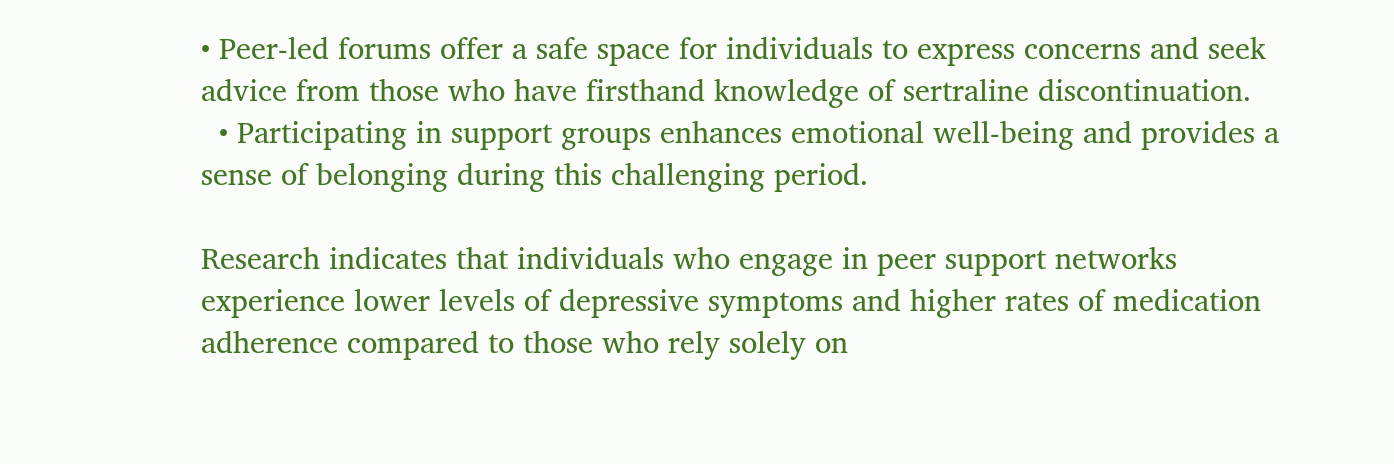• Peer-led forums offer a safe space for individuals to express concerns and seek advice from those who have firsthand knowledge of sertraline discontinuation.
  • Participating in support groups enhances emotional well-being and provides a sense of belonging during this challenging period.

Research indicates that individuals who engage in peer support networks experience lower levels of depressive symptoms and higher rates of medication adherence compared to those who rely solely on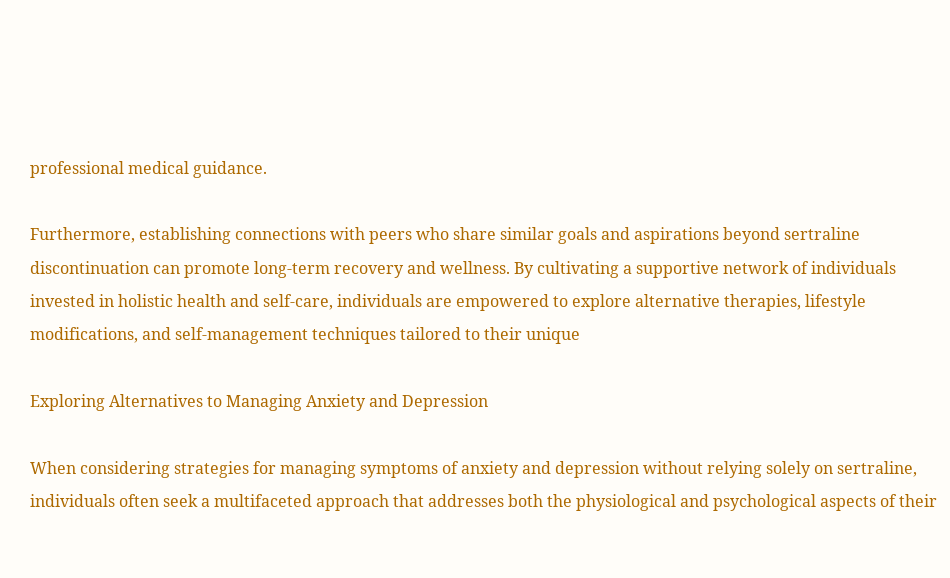professional medical guidance.

Furthermore, establishing connections with peers who share similar goals and aspirations beyond sertraline discontinuation can promote long-term recovery and wellness. By cultivating a supportive network of individuals invested in holistic health and self-care, individuals are empowered to explore alternative therapies, lifestyle modifications, and self-management techniques tailored to their unique

Exploring Alternatives to Managing Anxiety and Depression

When considering strategies for managing symptoms of anxiety and depression without relying solely on sertraline, individuals often seek a multifaceted approach that addresses both the physiological and psychological aspects of their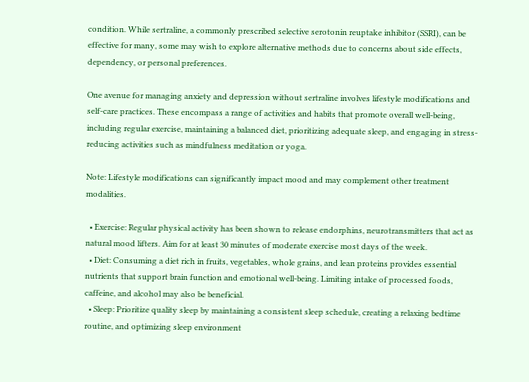condition. While sertraline, a commonly prescribed selective serotonin reuptake inhibitor (SSRI), can be effective for many, some may wish to explore alternative methods due to concerns about side effects, dependency, or personal preferences.

One avenue for managing anxiety and depression without sertraline involves lifestyle modifications and self-care practices. These encompass a range of activities and habits that promote overall well-being, including regular exercise, maintaining a balanced diet, prioritizing adequate sleep, and engaging in stress-reducing activities such as mindfulness meditation or yoga.

Note: Lifestyle modifications can significantly impact mood and may complement other treatment modalities.

  • Exercise: Regular physical activity has been shown to release endorphins, neurotransmitters that act as natural mood lifters. Aim for at least 30 minutes of moderate exercise most days of the week.
  • Diet: Consuming a diet rich in fruits, vegetables, whole grains, and lean proteins provides essential nutrients that support brain function and emotional well-being. Limiting intake of processed foods, caffeine, and alcohol may also be beneficial.
  • Sleep: Prioritize quality sleep by maintaining a consistent sleep schedule, creating a relaxing bedtime routine, and optimizing sleep environment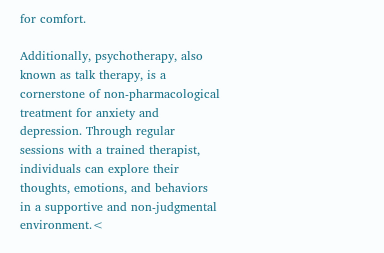for comfort.

Additionally, psychotherapy, also known as talk therapy, is a cornerstone of non-pharmacological treatment for anxiety and depression. Through regular sessions with a trained therapist, individuals can explore their thoughts, emotions, and behaviors in a supportive and non-judgmental environment.<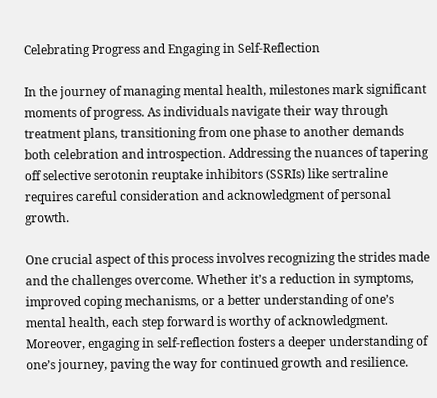Celebrating Progress and Engaging in Self-Reflection

In the journey of managing mental health, milestones mark significant moments of progress. As individuals navigate their way through treatment plans, transitioning from one phase to another demands both celebration and introspection. Addressing the nuances of tapering off selective serotonin reuptake inhibitors (SSRIs) like sertraline requires careful consideration and acknowledgment of personal growth.

One crucial aspect of this process involves recognizing the strides made and the challenges overcome. Whether it’s a reduction in symptoms, improved coping mechanisms, or a better understanding of one’s mental health, each step forward is worthy of acknowledgment. Moreover, engaging in self-reflection fosters a deeper understanding of one’s journey, paving the way for continued growth and resilience.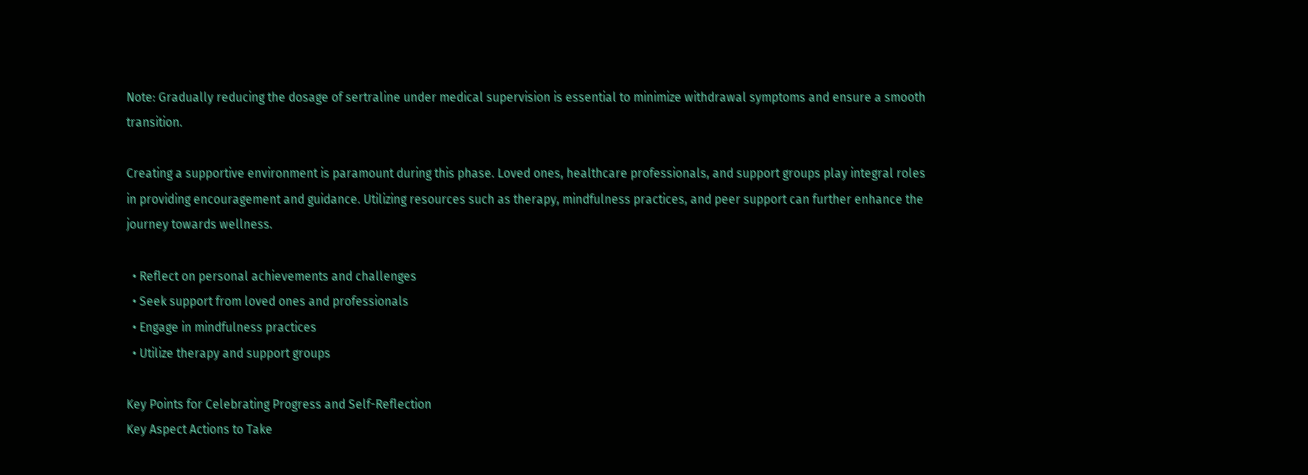Note: Gradually reducing the dosage of sertraline under medical supervision is essential to minimize withdrawal symptoms and ensure a smooth transition.

Creating a supportive environment is paramount during this phase. Loved ones, healthcare professionals, and support groups play integral roles in providing encouragement and guidance. Utilizing resources such as therapy, mindfulness practices, and peer support can further enhance the journey towards wellness.

  • Reflect on personal achievements and challenges
  • Seek support from loved ones and professionals
  • Engage in mindfulness practices
  • Utilize therapy and support groups

Key Points for Celebrating Progress and Self-Reflection
Key Aspect Actions to Take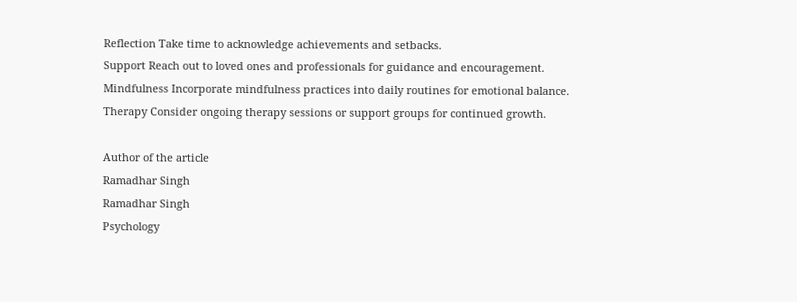Reflection Take time to acknowledge achievements and setbacks.
Support Reach out to loved ones and professionals for guidance and encouragement.
Mindfulness Incorporate mindfulness practices into daily routines for emotional balance.
Therapy Consider ongoing therapy sessions or support groups for continued growth.

Author of the article
Ramadhar Singh
Ramadhar Singh
Psychology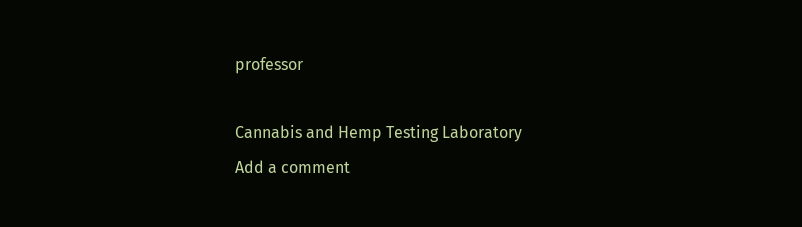professor

Cannabis and Hemp Testing Laboratory
Add a comment